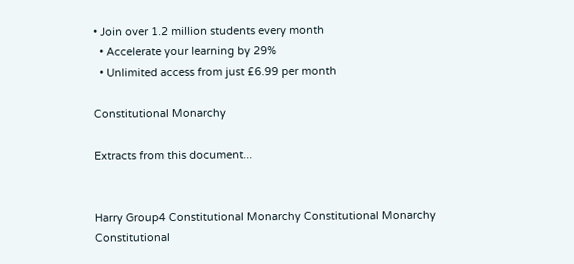• Join over 1.2 million students every month
  • Accelerate your learning by 29%
  • Unlimited access from just £6.99 per month

Constitutional Monarchy

Extracts from this document...


Harry Group4 Constitutional Monarchy Constitutional Monarchy Constitutional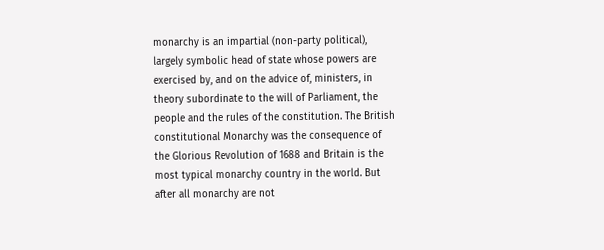monarchy is an impartial (non-party political), largely symbolic head of state whose powers are exercised by, and on the advice of, ministers, in theory subordinate to the will of Parliament, the people and the rules of the constitution. The British constitutional Monarchy was the consequence of the Glorious Revolution of 1688 and Britain is the most typical monarchy country in the world. But after all monarchy are not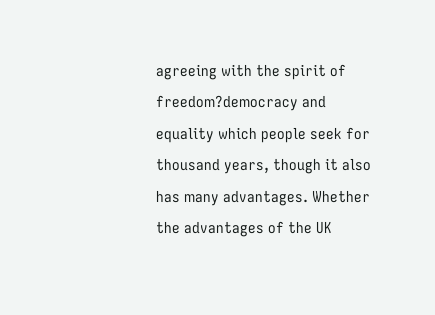agreeing with the spirit of freedom?democracy and equality which people seek for thousand years, though it also has many advantages. Whether the advantages of the UK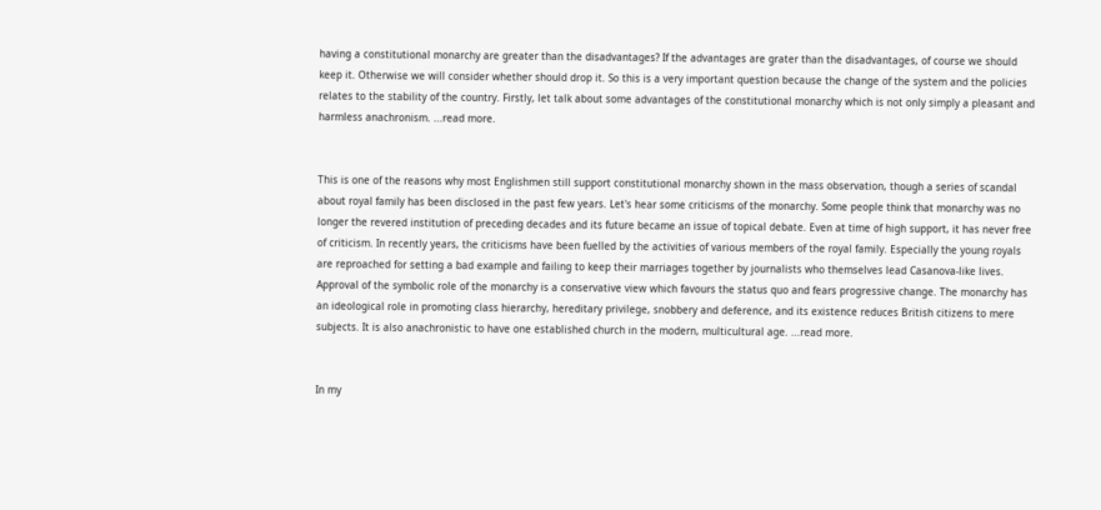having a constitutional monarchy are greater than the disadvantages? If the advantages are grater than the disadvantages, of course we should keep it. Otherwise we will consider whether should drop it. So this is a very important question because the change of the system and the policies relates to the stability of the country. Firstly, let talk about some advantages of the constitutional monarchy which is not only simply a pleasant and harmless anachronism. ...read more.


This is one of the reasons why most Englishmen still support constitutional monarchy shown in the mass observation, though a series of scandal about royal family has been disclosed in the past few years. Let's hear some criticisms of the monarchy. Some people think that monarchy was no longer the revered institution of preceding decades and its future became an issue of topical debate. Even at time of high support, it has never free of criticism. In recently years, the criticisms have been fuelled by the activities of various members of the royal family. Especially the young royals are reproached for setting a bad example and failing to keep their marriages together by journalists who themselves lead Casanova-like lives. Approval of the symbolic role of the monarchy is a conservative view which favours the status quo and fears progressive change. The monarchy has an ideological role in promoting class hierarchy, hereditary privilege, snobbery and deference, and its existence reduces British citizens to mere subjects. It is also anachronistic to have one established church in the modern, multicultural age. ...read more.


In my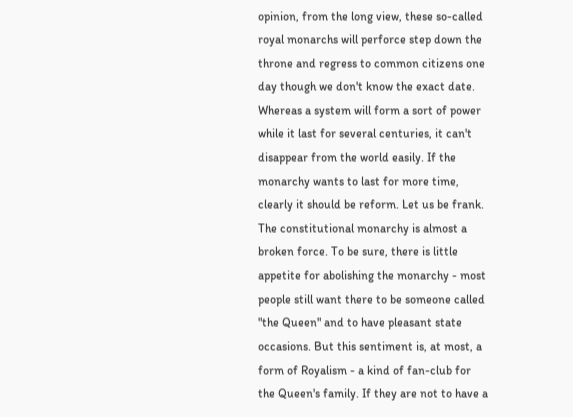opinion, from the long view, these so-called royal monarchs will perforce step down the throne and regress to common citizens one day though we don't know the exact date. Whereas a system will form a sort of power while it last for several centuries, it can't disappear from the world easily. If the monarchy wants to last for more time, clearly it should be reform. Let us be frank. The constitutional monarchy is almost a broken force. To be sure, there is little appetite for abolishing the monarchy - most people still want there to be someone called "the Queen" and to have pleasant state occasions. But this sentiment is, at most, a form of Royalism - a kind of fan-club for the Queen's family. If they are not to have a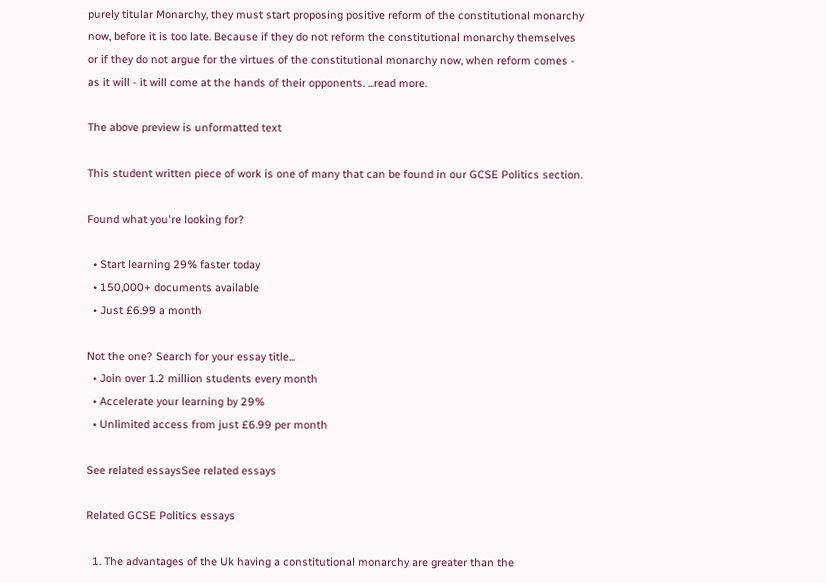purely titular Monarchy, they must start proposing positive reform of the constitutional monarchy now, before it is too late. Because if they do not reform the constitutional monarchy themselves or if they do not argue for the virtues of the constitutional monarchy now, when reform comes - as it will - it will come at the hands of their opponents. ...read more.

The above preview is unformatted text

This student written piece of work is one of many that can be found in our GCSE Politics section.

Found what you're looking for?

  • Start learning 29% faster today
  • 150,000+ documents available
  • Just £6.99 a month

Not the one? Search for your essay title...
  • Join over 1.2 million students every month
  • Accelerate your learning by 29%
  • Unlimited access from just £6.99 per month

See related essaysSee related essays

Related GCSE Politics essays

  1. The advantages of the Uk having a constitutional monarchy are greater than the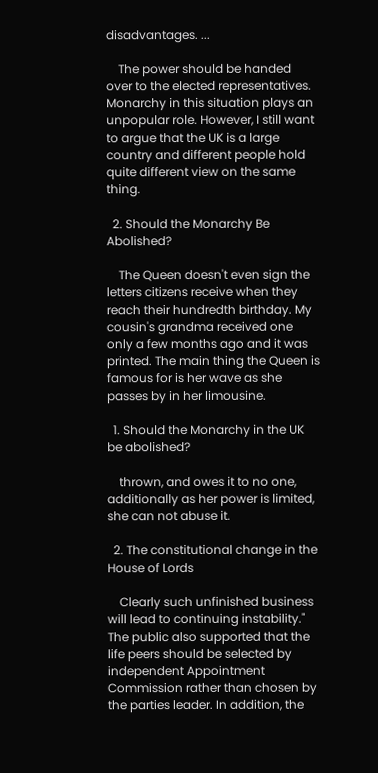disadvantages. ...

    The power should be handed over to the elected representatives. Monarchy in this situation plays an unpopular role. However, I still want to argue that the UK is a large country and different people hold quite different view on the same thing.

  2. Should the Monarchy Be Abolished?

    The Queen doesn't even sign the letters citizens receive when they reach their hundredth birthday. My cousin's grandma received one only a few months ago and it was printed. The main thing the Queen is famous for is her wave as she passes by in her limousine.

  1. Should the Monarchy in the UK be abolished?

    thrown, and owes it to no one, additionally as her power is limited, she can not abuse it.

  2. The constitutional change in the House of Lords

    Clearly such unfinished business will lead to continuing instability." The public also supported that the life peers should be selected by independent Appointment Commission rather than chosen by the parties leader. In addition, the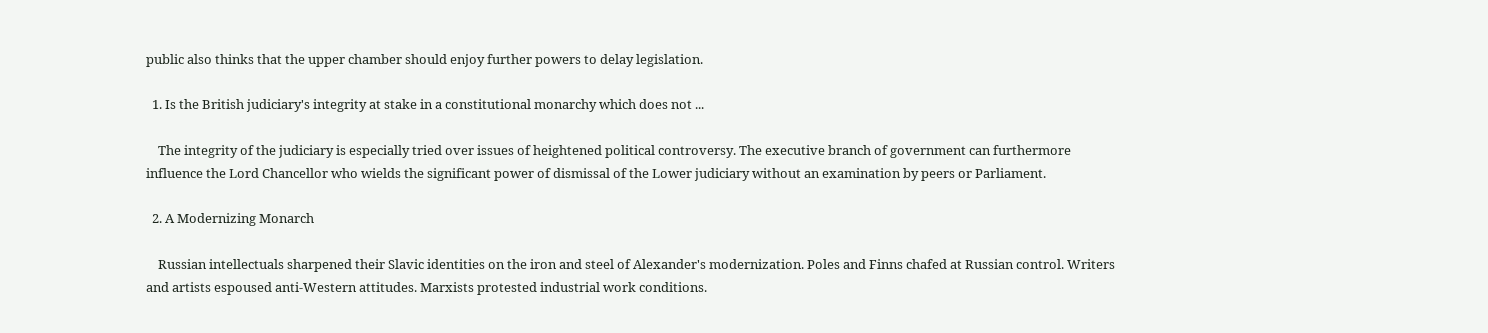public also thinks that the upper chamber should enjoy further powers to delay legislation.

  1. Is the British judiciary's integrity at stake in a constitutional monarchy which does not ...

    The integrity of the judiciary is especially tried over issues of heightened political controversy. The executive branch of government can furthermore influence the Lord Chancellor who wields the significant power of dismissal of the Lower judiciary without an examination by peers or Parliament.

  2. A Modernizing Monarch

    Russian intellectuals sharpened their Slavic identities on the iron and steel of Alexander's modernization. Poles and Finns chafed at Russian control. Writers and artists espoused anti-Western attitudes. Marxists protested industrial work conditions.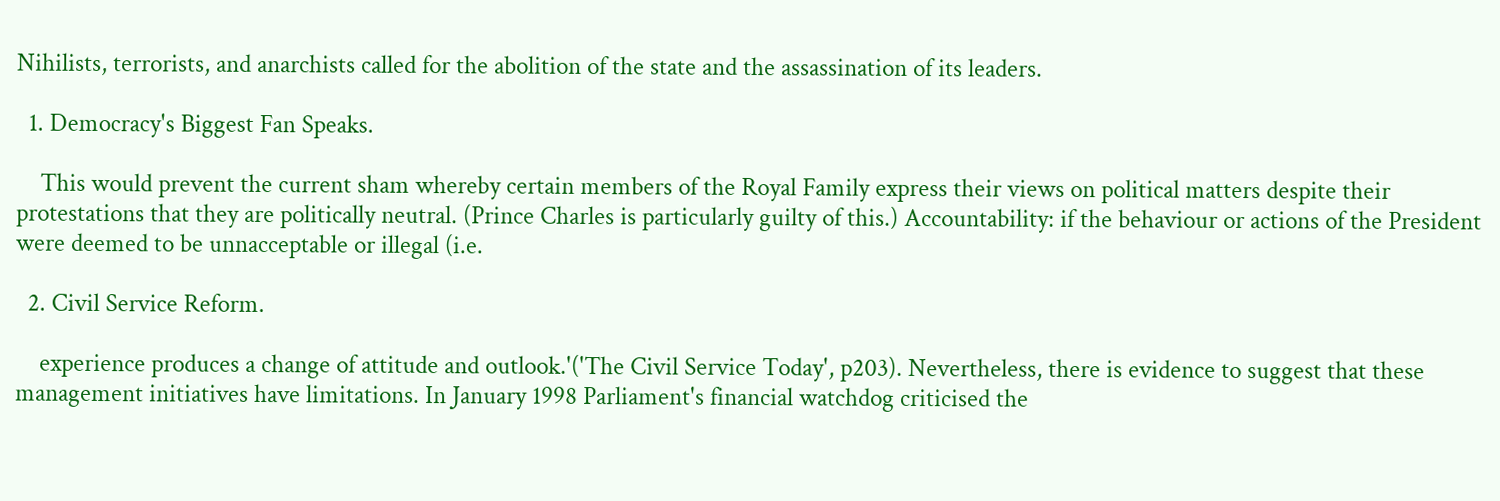Nihilists, terrorists, and anarchists called for the abolition of the state and the assassination of its leaders.

  1. Democracy's Biggest Fan Speaks.

    This would prevent the current sham whereby certain members of the Royal Family express their views on political matters despite their protestations that they are politically neutral. (Prince Charles is particularly guilty of this.) Accountability: if the behaviour or actions of the President were deemed to be unnacceptable or illegal (i.e.

  2. Civil Service Reform.

    experience produces a change of attitude and outlook.'('The Civil Service Today', p203). Nevertheless, there is evidence to suggest that these management initiatives have limitations. In January 1998 Parliament's financial watchdog criticised the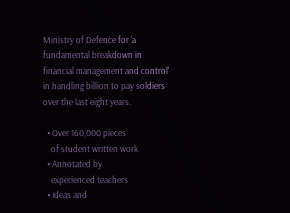Ministry of Defence for 'a fundamental breakdown in financial management and control' in handling billion to pay soldiers over the last eight years.

  • Over 160,000 pieces
    of student written work
  • Annotated by
    experienced teachers
  • Ideas and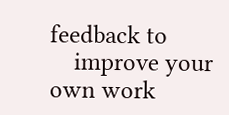feedback to
    improve your own work